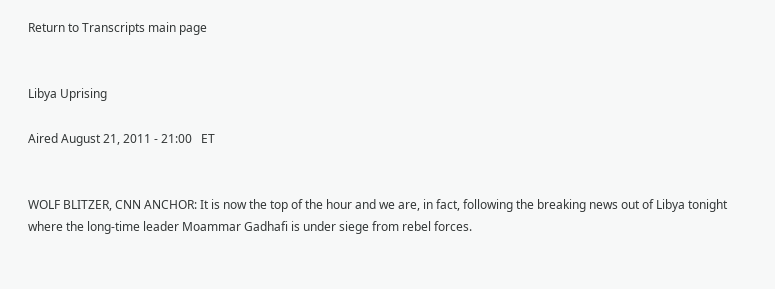Return to Transcripts main page


Libya Uprising

Aired August 21, 2011 - 21:00   ET


WOLF BLITZER, CNN ANCHOR: It is now the top of the hour and we are, in fact, following the breaking news out of Libya tonight where the long-time leader Moammar Gadhafi is under siege from rebel forces.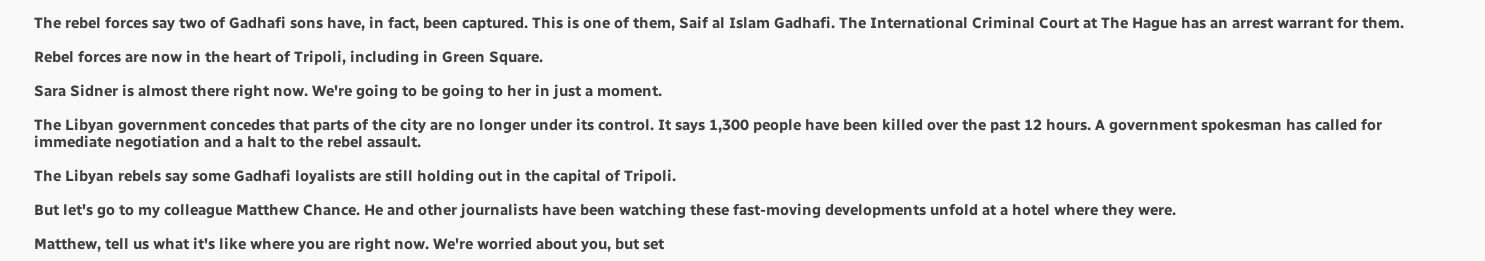The rebel forces say two of Gadhafi sons have, in fact, been captured. This is one of them, Saif al Islam Gadhafi. The International Criminal Court at The Hague has an arrest warrant for them.

Rebel forces are now in the heart of Tripoli, including in Green Square.

Sara Sidner is almost there right now. We're going to be going to her in just a moment.

The Libyan government concedes that parts of the city are no longer under its control. It says 1,300 people have been killed over the past 12 hours. A government spokesman has called for immediate negotiation and a halt to the rebel assault.

The Libyan rebels say some Gadhafi loyalists are still holding out in the capital of Tripoli.

But let's go to my colleague Matthew Chance. He and other journalists have been watching these fast-moving developments unfold at a hotel where they were.

Matthew, tell us what it's like where you are right now. We're worried about you, but set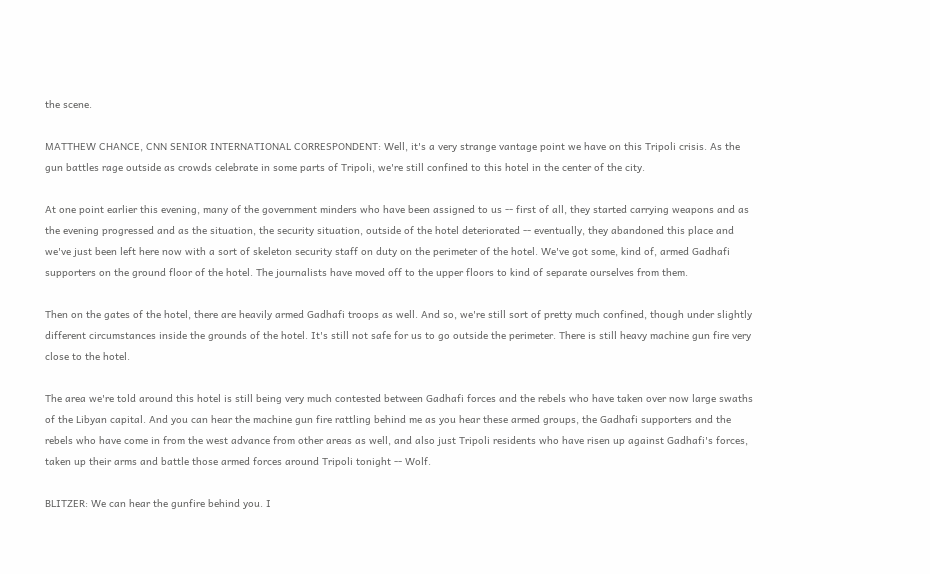the scene.

MATTHEW CHANCE, CNN SENIOR INTERNATIONAL CORRESPONDENT: Well, it's a very strange vantage point we have on this Tripoli crisis. As the gun battles rage outside as crowds celebrate in some parts of Tripoli, we're still confined to this hotel in the center of the city.

At one point earlier this evening, many of the government minders who have been assigned to us -- first of all, they started carrying weapons and as the evening progressed and as the situation, the security situation, outside of the hotel deteriorated -- eventually, they abandoned this place and we've just been left here now with a sort of skeleton security staff on duty on the perimeter of the hotel. We've got some, kind of, armed Gadhafi supporters on the ground floor of the hotel. The journalists have moved off to the upper floors to kind of separate ourselves from them.

Then on the gates of the hotel, there are heavily armed Gadhafi troops as well. And so, we're still sort of pretty much confined, though under slightly different circumstances inside the grounds of the hotel. It's still not safe for us to go outside the perimeter. There is still heavy machine gun fire very close to the hotel.

The area we're told around this hotel is still being very much contested between Gadhafi forces and the rebels who have taken over now large swaths of the Libyan capital. And you can hear the machine gun fire rattling behind me as you hear these armed groups, the Gadhafi supporters and the rebels who have come in from the west advance from other areas as well, and also just Tripoli residents who have risen up against Gadhafi's forces, taken up their arms and battle those armed forces around Tripoli tonight -- Wolf.

BLITZER: We can hear the gunfire behind you. I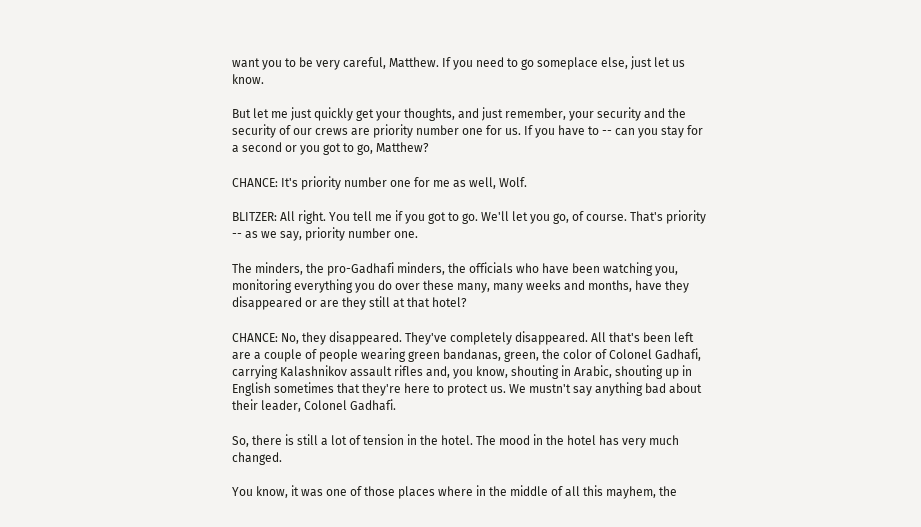want you to be very careful, Matthew. If you need to go someplace else, just let us know.

But let me just quickly get your thoughts, and just remember, your security and the security of our crews are priority number one for us. If you have to -- can you stay for a second or you got to go, Matthew?

CHANCE: It's priority number one for me as well, Wolf.

BLITZER: All right. You tell me if you got to go. We'll let you go, of course. That's priority -- as we say, priority number one.

The minders, the pro-Gadhafi minders, the officials who have been watching you, monitoring everything you do over these many, many weeks and months, have they disappeared or are they still at that hotel?

CHANCE: No, they disappeared. They've completely disappeared. All that's been left are a couple of people wearing green bandanas, green, the color of Colonel Gadhafi, carrying Kalashnikov assault rifles and, you know, shouting in Arabic, shouting up in English sometimes that they're here to protect us. We mustn't say anything bad about their leader, Colonel Gadhafi.

So, there is still a lot of tension in the hotel. The mood in the hotel has very much changed.

You know, it was one of those places where in the middle of all this mayhem, the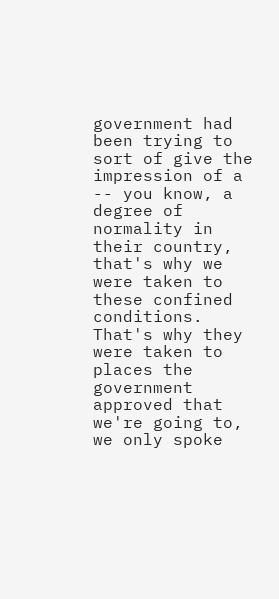government had been trying to sort of give the impression of a -- you know, a degree of normality in their country, that's why we were taken to these confined conditions. That's why they were taken to places the government approved that we're going to, we only spoke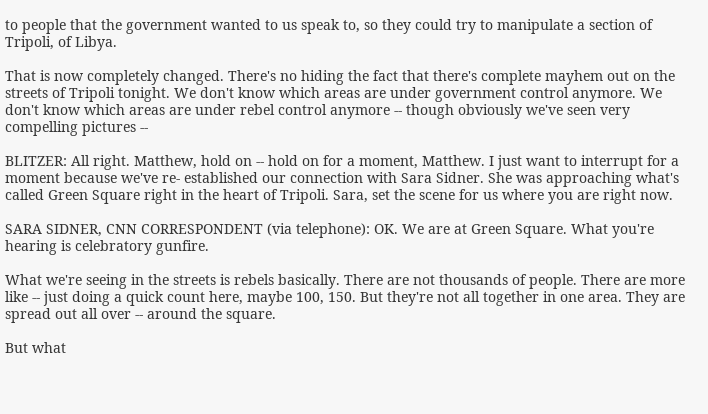to people that the government wanted to us speak to, so they could try to manipulate a section of Tripoli, of Libya.

That is now completely changed. There's no hiding the fact that there's complete mayhem out on the streets of Tripoli tonight. We don't know which areas are under government control anymore. We don't know which areas are under rebel control anymore -- though obviously we've seen very compelling pictures --

BLITZER: All right. Matthew, hold on -- hold on for a moment, Matthew. I just want to interrupt for a moment because we've re- established our connection with Sara Sidner. She was approaching what's called Green Square right in the heart of Tripoli. Sara, set the scene for us where you are right now.

SARA SIDNER, CNN CORRESPONDENT (via telephone): OK. We are at Green Square. What you're hearing is celebratory gunfire.

What we're seeing in the streets is rebels basically. There are not thousands of people. There are more like -- just doing a quick count here, maybe 100, 150. But they're not all together in one area. They are spread out all over -- around the square.

But what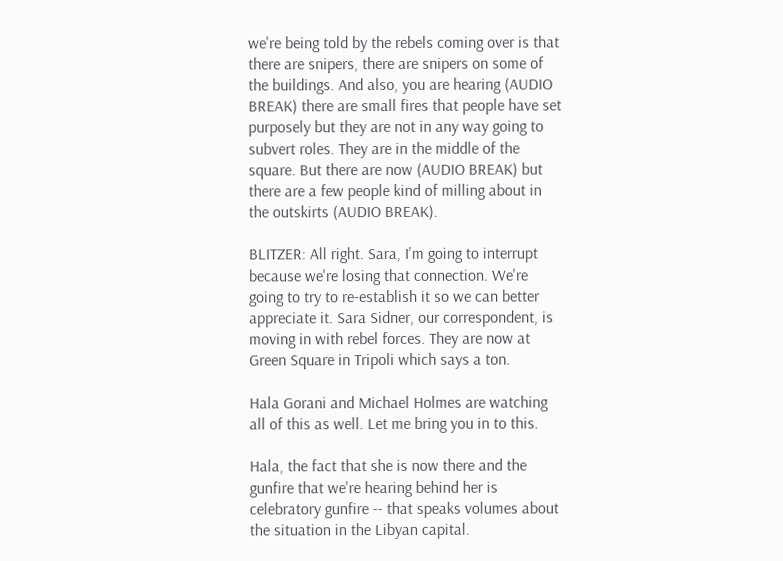we're being told by the rebels coming over is that there are snipers, there are snipers on some of the buildings. And also, you are hearing (AUDIO BREAK) there are small fires that people have set purposely but they are not in any way going to subvert roles. They are in the middle of the square. But there are now (AUDIO BREAK) but there are a few people kind of milling about in the outskirts (AUDIO BREAK).

BLITZER: All right. Sara, I'm going to interrupt because we're losing that connection. We're going to try to re-establish it so we can better appreciate it. Sara Sidner, our correspondent, is moving in with rebel forces. They are now at Green Square in Tripoli which says a ton.

Hala Gorani and Michael Holmes are watching all of this as well. Let me bring you in to this.

Hala, the fact that she is now there and the gunfire that we're hearing behind her is celebratory gunfire -- that speaks volumes about the situation in the Libyan capital.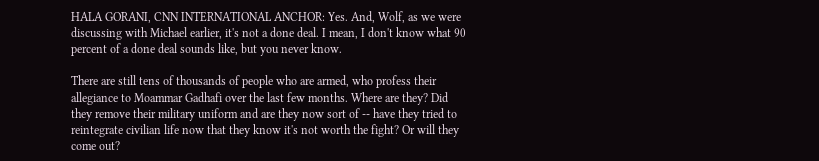HALA GORANI, CNN INTERNATIONAL ANCHOR: Yes. And, Wolf, as we were discussing with Michael earlier, it's not a done deal. I mean, I don't know what 90 percent of a done deal sounds like, but you never know.

There are still tens of thousands of people who are armed, who profess their allegiance to Moammar Gadhafi over the last few months. Where are they? Did they remove their military uniform and are they now sort of -- have they tried to reintegrate civilian life now that they know it's not worth the fight? Or will they come out?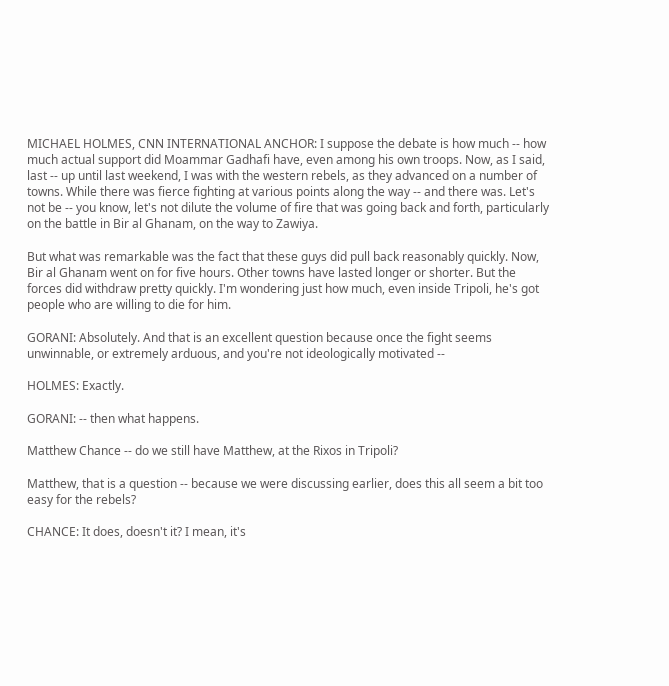MICHAEL HOLMES, CNN INTERNATIONAL ANCHOR: I suppose the debate is how much -- how much actual support did Moammar Gadhafi have, even among his own troops. Now, as I said, last -- up until last weekend, I was with the western rebels, as they advanced on a number of towns. While there was fierce fighting at various points along the way -- and there was. Let's not be -- you know, let's not dilute the volume of fire that was going back and forth, particularly on the battle in Bir al Ghanam, on the way to Zawiya.

But what was remarkable was the fact that these guys did pull back reasonably quickly. Now, Bir al Ghanam went on for five hours. Other towns have lasted longer or shorter. But the forces did withdraw pretty quickly. I'm wondering just how much, even inside Tripoli, he's got people who are willing to die for him.

GORANI: Absolutely. And that is an excellent question because once the fight seems unwinnable, or extremely arduous, and you're not ideologically motivated --

HOLMES: Exactly.

GORANI: -- then what happens.

Matthew Chance -- do we still have Matthew, at the Rixos in Tripoli?

Matthew, that is a question -- because we were discussing earlier, does this all seem a bit too easy for the rebels?

CHANCE: It does, doesn't it? I mean, it's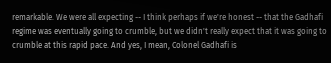remarkable. We were all expecting -- I think perhaps if we're honest -- that the Gadhafi regime was eventually going to crumble, but we didn't really expect that it was going to crumble at this rapid pace. And yes, I mean, Colonel Gadhafi is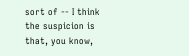sort of -- I think the suspicion is that, you know,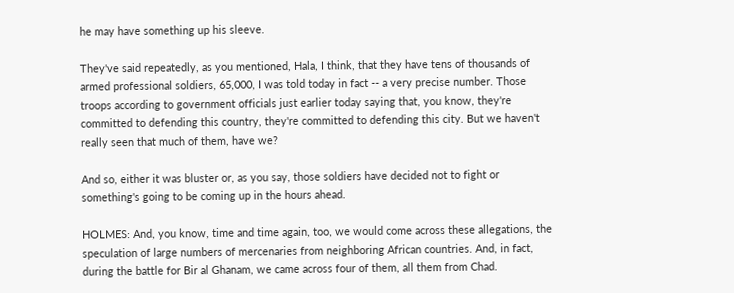he may have something up his sleeve.

They've said repeatedly, as you mentioned, Hala, I think, that they have tens of thousands of armed professional soldiers, 65,000, I was told today in fact -- a very precise number. Those troops according to government officials just earlier today saying that, you know, they're committed to defending this country, they're committed to defending this city. But we haven't really seen that much of them, have we?

And so, either it was bluster or, as you say, those soldiers have decided not to fight or something's going to be coming up in the hours ahead.

HOLMES: And, you know, time and time again, too, we would come across these allegations, the speculation of large numbers of mercenaries from neighboring African countries. And, in fact, during the battle for Bir al Ghanam, we came across four of them, all them from Chad.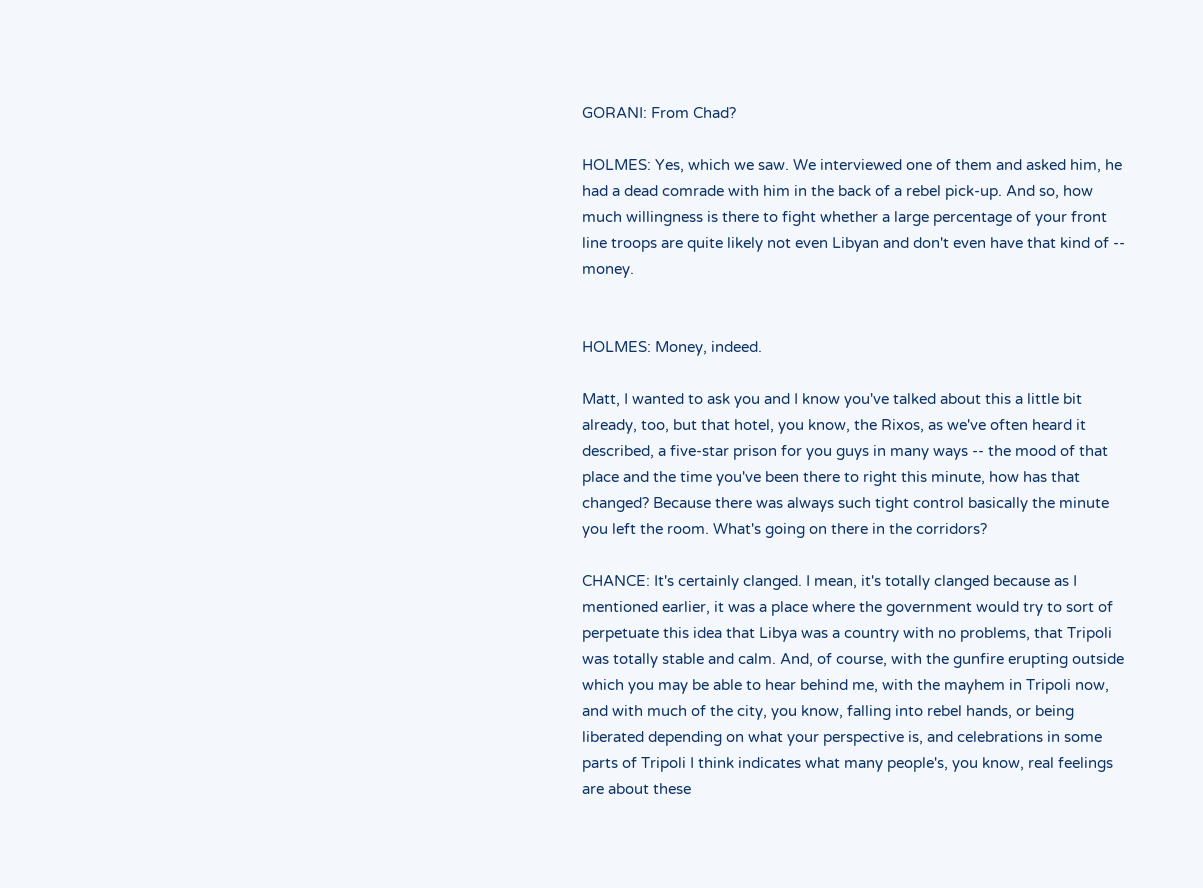GORANI: From Chad?

HOLMES: Yes, which we saw. We interviewed one of them and asked him, he had a dead comrade with him in the back of a rebel pick-up. And so, how much willingness is there to fight whether a large percentage of your front line troops are quite likely not even Libyan and don't even have that kind of -- money.


HOLMES: Money, indeed.

Matt, I wanted to ask you and I know you've talked about this a little bit already, too, but that hotel, you know, the Rixos, as we've often heard it described, a five-star prison for you guys in many ways -- the mood of that place and the time you've been there to right this minute, how has that changed? Because there was always such tight control basically the minute you left the room. What's going on there in the corridors?

CHANCE: It's certainly clanged. I mean, it's totally clanged because as I mentioned earlier, it was a place where the government would try to sort of perpetuate this idea that Libya was a country with no problems, that Tripoli was totally stable and calm. And, of course, with the gunfire erupting outside which you may be able to hear behind me, with the mayhem in Tripoli now, and with much of the city, you know, falling into rebel hands, or being liberated depending on what your perspective is, and celebrations in some parts of Tripoli I think indicates what many people's, you know, real feelings are about these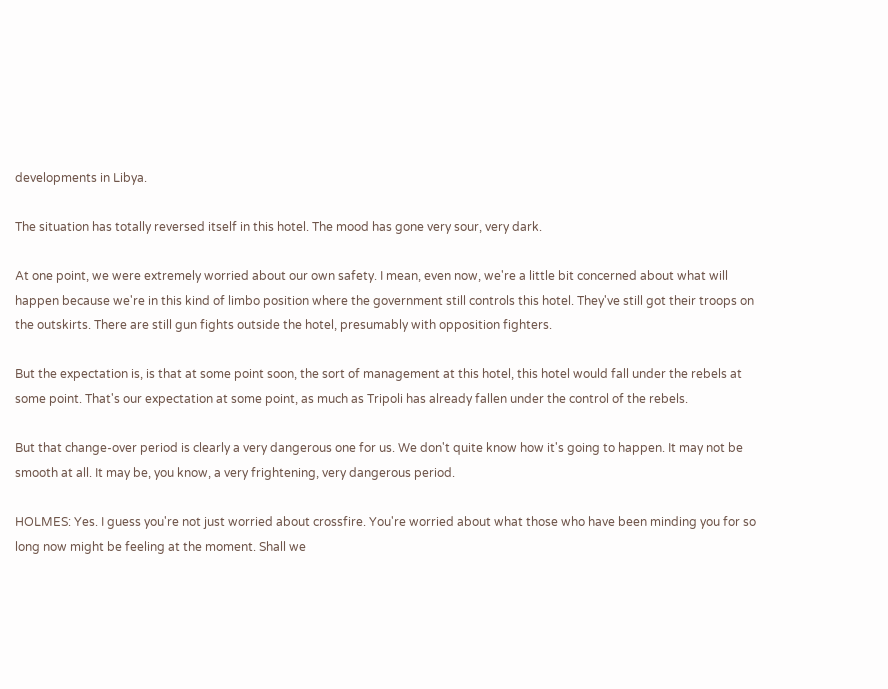developments in Libya.

The situation has totally reversed itself in this hotel. The mood has gone very sour, very dark.

At one point, we were extremely worried about our own safety. I mean, even now, we're a little bit concerned about what will happen because we're in this kind of limbo position where the government still controls this hotel. They've still got their troops on the outskirts. There are still gun fights outside the hotel, presumably with opposition fighters.

But the expectation is, is that at some point soon, the sort of management at this hotel, this hotel would fall under the rebels at some point. That's our expectation at some point, as much as Tripoli has already fallen under the control of the rebels.

But that change-over period is clearly a very dangerous one for us. We don't quite know how it's going to happen. It may not be smooth at all. It may be, you know, a very frightening, very dangerous period.

HOLMES: Yes. I guess you're not just worried about crossfire. You're worried about what those who have been minding you for so long now might be feeling at the moment. Shall we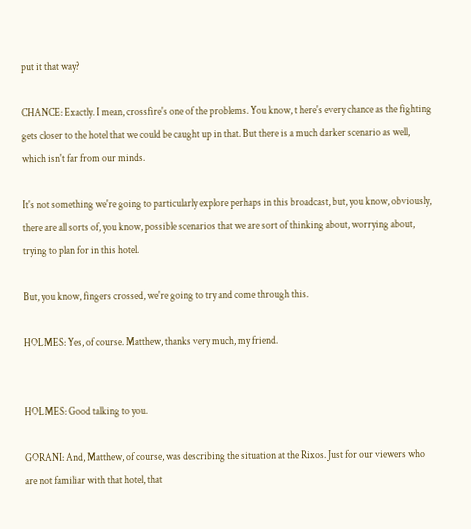put it that way?

CHANCE: Exactly. I mean, crossfire's one of the problems. You know, t here's every chance as the fighting gets closer to the hotel that we could be caught up in that. But there is a much darker scenario as well, which isn't far from our minds.

It's not something we're going to particularly explore perhaps in this broadcast, but, you know, obviously, there are all sorts of, you know, possible scenarios that we are sort of thinking about, worrying about, trying to plan for in this hotel.

But, you know, fingers crossed, we're going to try and come through this.

HOLMES: Yes, of course. Matthew, thanks very much, my friend.


HOLMES: Good talking to you.

GORANI: And, Matthew, of course, was describing the situation at the Rixos. Just for our viewers who are not familiar with that hotel, that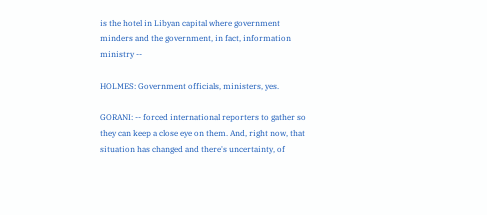is the hotel in Libyan capital where government minders and the government, in fact, information ministry --

HOLMES: Government officials, ministers, yes.

GORANI: -- forced international reporters to gather so they can keep a close eye on them. And, right now, that situation has changed and there's uncertainty, of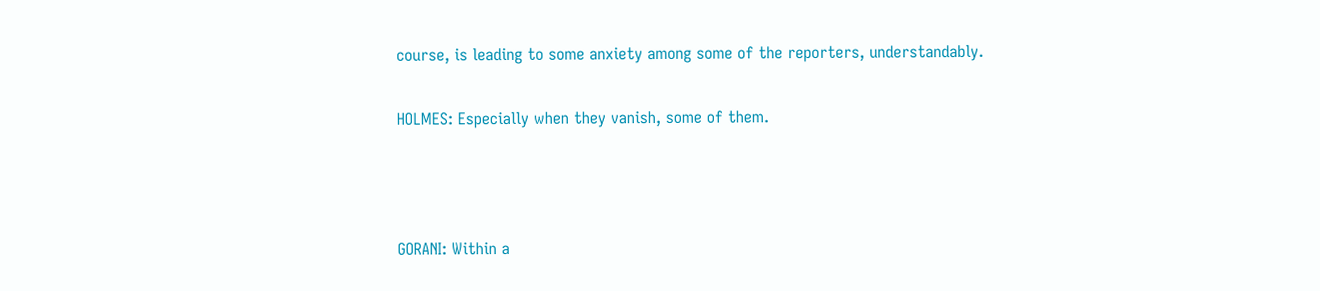course, is leading to some anxiety among some of the reporters, understandably.

HOLMES: Especially when they vanish, some of them.



GORANI: Within a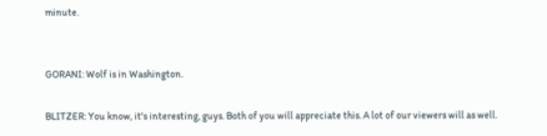minute.


GORANI: Wolf is in Washington.

BLITZER: You know, it's interesting, guys. Both of you will appreciate this. A lot of our viewers will as well.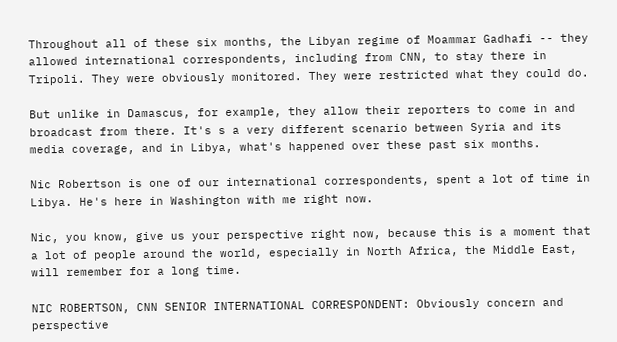Throughout all of these six months, the Libyan regime of Moammar Gadhafi -- they allowed international correspondents, including from CNN, to stay there in Tripoli. They were obviously monitored. They were restricted what they could do.

But unlike in Damascus, for example, they allow their reporters to come in and broadcast from there. It's s a very different scenario between Syria and its media coverage, and in Libya, what's happened over these past six months.

Nic Robertson is one of our international correspondents, spent a lot of time in Libya. He's here in Washington with me right now.

Nic, you know, give us your perspective right now, because this is a moment that a lot of people around the world, especially in North Africa, the Middle East, will remember for a long time.

NIC ROBERTSON, CNN SENIOR INTERNATIONAL CORRESPONDENT: Obviously concern and perspective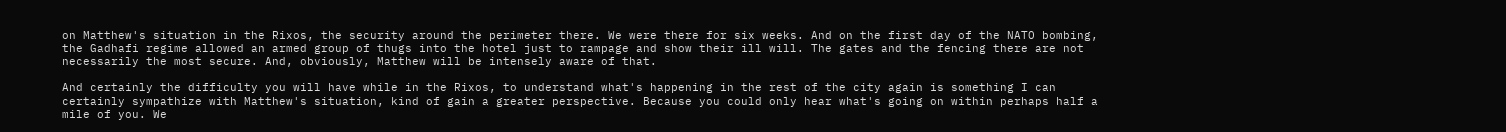on Matthew's situation in the Rixos, the security around the perimeter there. We were there for six weeks. And on the first day of the NATO bombing, the Gadhafi regime allowed an armed group of thugs into the hotel just to rampage and show their ill will. The gates and the fencing there are not necessarily the most secure. And, obviously, Matthew will be intensely aware of that.

And certainly the difficulty you will have while in the Rixos, to understand what's happening in the rest of the city again is something I can certainly sympathize with Matthew's situation, kind of gain a greater perspective. Because you could only hear what's going on within perhaps half a mile of you. We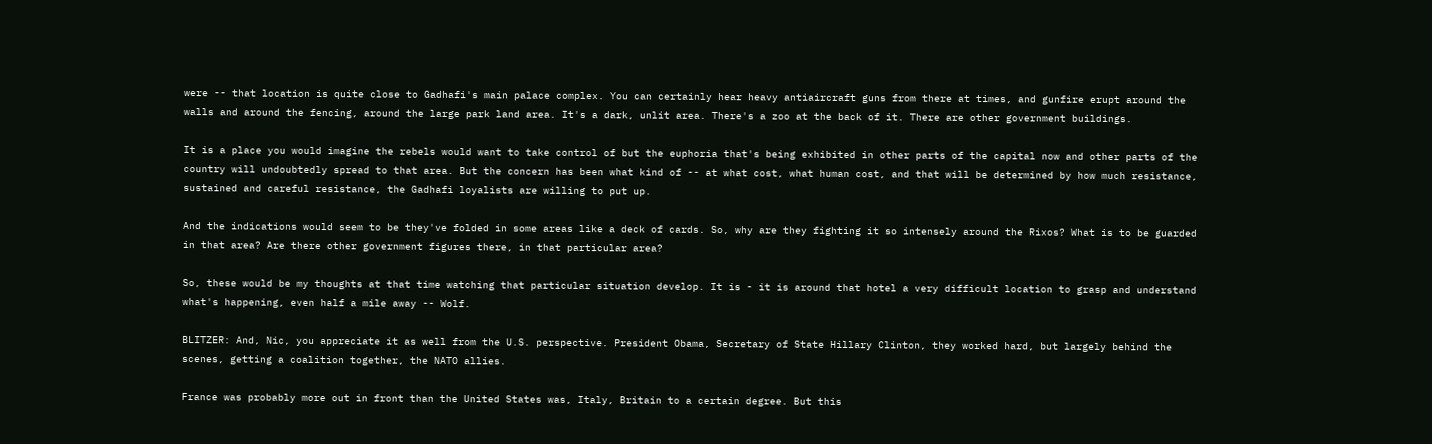were -- that location is quite close to Gadhafi's main palace complex. You can certainly hear heavy antiaircraft guns from there at times, and gunfire erupt around the walls and around the fencing, around the large park land area. It's a dark, unlit area. There's a zoo at the back of it. There are other government buildings.

It is a place you would imagine the rebels would want to take control of but the euphoria that's being exhibited in other parts of the capital now and other parts of the country will undoubtedly spread to that area. But the concern has been what kind of -- at what cost, what human cost, and that will be determined by how much resistance, sustained and careful resistance, the Gadhafi loyalists are willing to put up.

And the indications would seem to be they've folded in some areas like a deck of cards. So, why are they fighting it so intensely around the Rixos? What is to be guarded in that area? Are there other government figures there, in that particular area?

So, these would be my thoughts at that time watching that particular situation develop. It is - it is around that hotel a very difficult location to grasp and understand what's happening, even half a mile away -- Wolf.

BLITZER: And, Nic, you appreciate it as well from the U.S. perspective. President Obama, Secretary of State Hillary Clinton, they worked hard, but largely behind the scenes, getting a coalition together, the NATO allies.

France was probably more out in front than the United States was, Italy, Britain to a certain degree. But this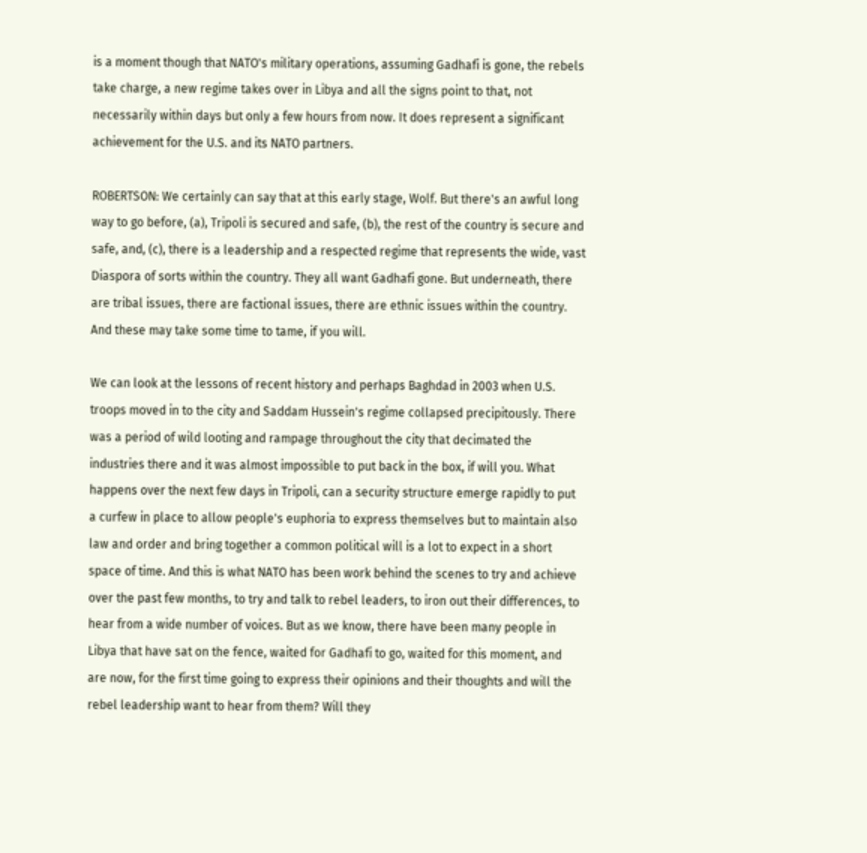is a moment though that NATO's military operations, assuming Gadhafi is gone, the rebels take charge, a new regime takes over in Libya and all the signs point to that, not necessarily within days but only a few hours from now. It does represent a significant achievement for the U.S. and its NATO partners.

ROBERTSON: We certainly can say that at this early stage, Wolf. But there's an awful long way to go before, (a), Tripoli is secured and safe, (b), the rest of the country is secure and safe, and, (c), there is a leadership and a respected regime that represents the wide, vast Diaspora of sorts within the country. They all want Gadhafi gone. But underneath, there are tribal issues, there are factional issues, there are ethnic issues within the country. And these may take some time to tame, if you will.

We can look at the lessons of recent history and perhaps Baghdad in 2003 when U.S. troops moved in to the city and Saddam Hussein's regime collapsed precipitously. There was a period of wild looting and rampage throughout the city that decimated the industries there and it was almost impossible to put back in the box, if will you. What happens over the next few days in Tripoli, can a security structure emerge rapidly to put a curfew in place to allow people's euphoria to express themselves but to maintain also law and order and bring together a common political will is a lot to expect in a short space of time. And this is what NATO has been work behind the scenes to try and achieve over the past few months, to try and talk to rebel leaders, to iron out their differences, to hear from a wide number of voices. But as we know, there have been many people in Libya that have sat on the fence, waited for Gadhafi to go, waited for this moment, and are now, for the first time going to express their opinions and their thoughts and will the rebel leadership want to hear from them? Will they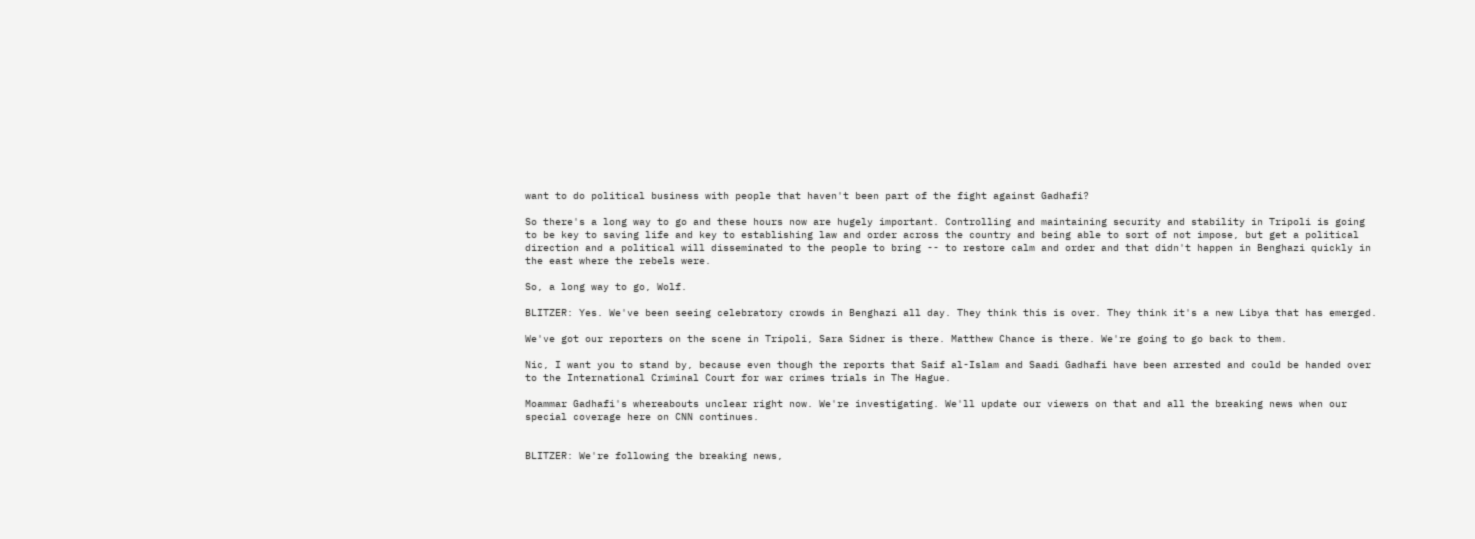want to do political business with people that haven't been part of the fight against Gadhafi?

So there's a long way to go and these hours now are hugely important. Controlling and maintaining security and stability in Tripoli is going to be key to saving life and key to establishing law and order across the country and being able to sort of not impose, but get a political direction and a political will disseminated to the people to bring -- to restore calm and order and that didn't happen in Benghazi quickly in the east where the rebels were.

So, a long way to go, Wolf.

BLITZER: Yes. We've been seeing celebratory crowds in Benghazi all day. They think this is over. They think it's a new Libya that has emerged.

We've got our reporters on the scene in Tripoli, Sara Sidner is there. Matthew Chance is there. We're going to go back to them.

Nic, I want you to stand by, because even though the reports that Saif al-Islam and Saadi Gadhafi have been arrested and could be handed over to the International Criminal Court for war crimes trials in The Hague.

Moammar Gadhafi's whereabouts unclear right now. We're investigating. We'll update our viewers on that and all the breaking news when our special coverage here on CNN continues.


BLITZER: We're following the breaking news,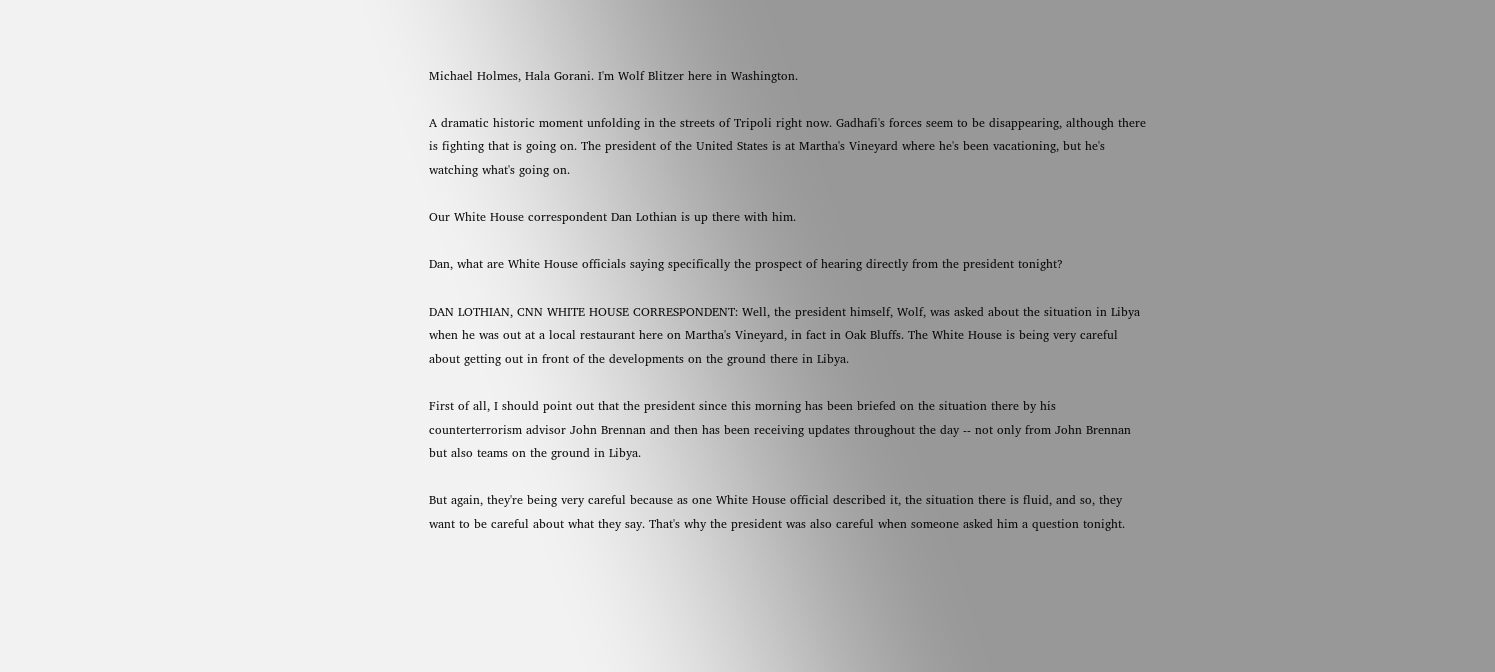Michael Holmes, Hala Gorani. I'm Wolf Blitzer here in Washington.

A dramatic historic moment unfolding in the streets of Tripoli right now. Gadhafi's forces seem to be disappearing, although there is fighting that is going on. The president of the United States is at Martha's Vineyard where he's been vacationing, but he's watching what's going on.

Our White House correspondent Dan Lothian is up there with him.

Dan, what are White House officials saying specifically the prospect of hearing directly from the president tonight?

DAN LOTHIAN, CNN WHITE HOUSE CORRESPONDENT: Well, the president himself, Wolf, was asked about the situation in Libya when he was out at a local restaurant here on Martha's Vineyard, in fact in Oak Bluffs. The White House is being very careful about getting out in front of the developments on the ground there in Libya.

First of all, I should point out that the president since this morning has been briefed on the situation there by his counterterrorism advisor John Brennan and then has been receiving updates throughout the day -- not only from John Brennan but also teams on the ground in Libya.

But again, they're being very careful because as one White House official described it, the situation there is fluid, and so, they want to be careful about what they say. That's why the president was also careful when someone asked him a question tonight.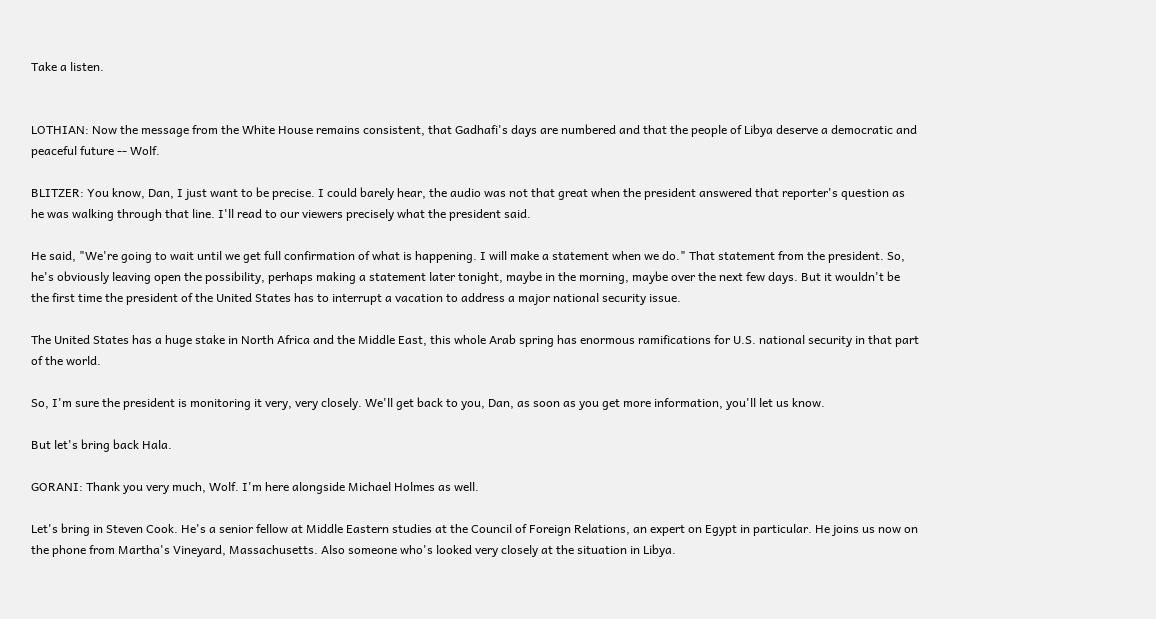Take a listen.


LOTHIAN: Now the message from the White House remains consistent, that Gadhafi's days are numbered and that the people of Libya deserve a democratic and peaceful future -- Wolf.

BLITZER: You know, Dan, I just want to be precise. I could barely hear, the audio was not that great when the president answered that reporter's question as he was walking through that line. I'll read to our viewers precisely what the president said.

He said, "We're going to wait until we get full confirmation of what is happening. I will make a statement when we do." That statement from the president. So, he's obviously leaving open the possibility, perhaps making a statement later tonight, maybe in the morning, maybe over the next few days. But it wouldn't be the first time the president of the United States has to interrupt a vacation to address a major national security issue.

The United States has a huge stake in North Africa and the Middle East, this whole Arab spring has enormous ramifications for U.S. national security in that part of the world.

So, I'm sure the president is monitoring it very, very closely. We'll get back to you, Dan, as soon as you get more information, you'll let us know.

But let's bring back Hala.

GORANI: Thank you very much, Wolf. I'm here alongside Michael Holmes as well.

Let's bring in Steven Cook. He's a senior fellow at Middle Eastern studies at the Council of Foreign Relations, an expert on Egypt in particular. He joins us now on the phone from Martha's Vineyard, Massachusetts. Also someone who's looked very closely at the situation in Libya.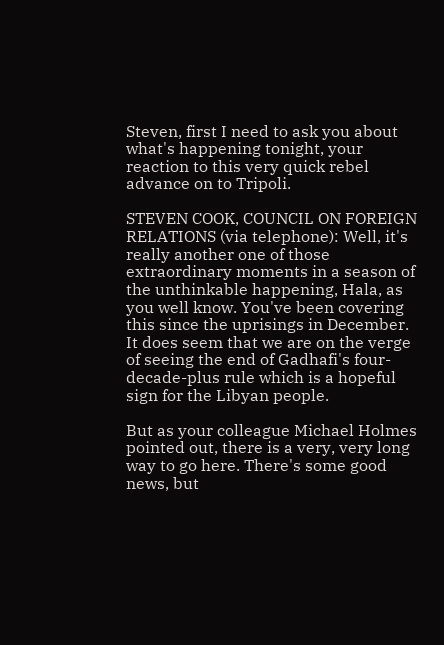Steven, first I need to ask you about what's happening tonight, your reaction to this very quick rebel advance on to Tripoli.

STEVEN COOK, COUNCIL ON FOREIGN RELATIONS (via telephone): Well, it's really another one of those extraordinary moments in a season of the unthinkable happening, Hala, as you well know. You've been covering this since the uprisings in December. It does seem that we are on the verge of seeing the end of Gadhafi's four-decade-plus rule which is a hopeful sign for the Libyan people.

But as your colleague Michael Holmes pointed out, there is a very, very long way to go here. There's some good news, but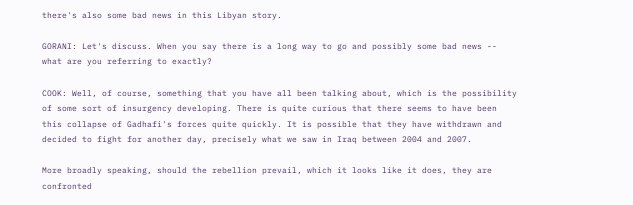there's also some bad news in this Libyan story.

GORANI: Let's discuss. When you say there is a long way to go and possibly some bad news -- what are you referring to exactly?

COOK: Well, of course, something that you have all been talking about, which is the possibility of some sort of insurgency developing. There is quite curious that there seems to have been this collapse of Gadhafi's forces quite quickly. It is possible that they have withdrawn and decided to fight for another day, precisely what we saw in Iraq between 2004 and 2007.

More broadly speaking, should the rebellion prevail, which it looks like it does, they are confronted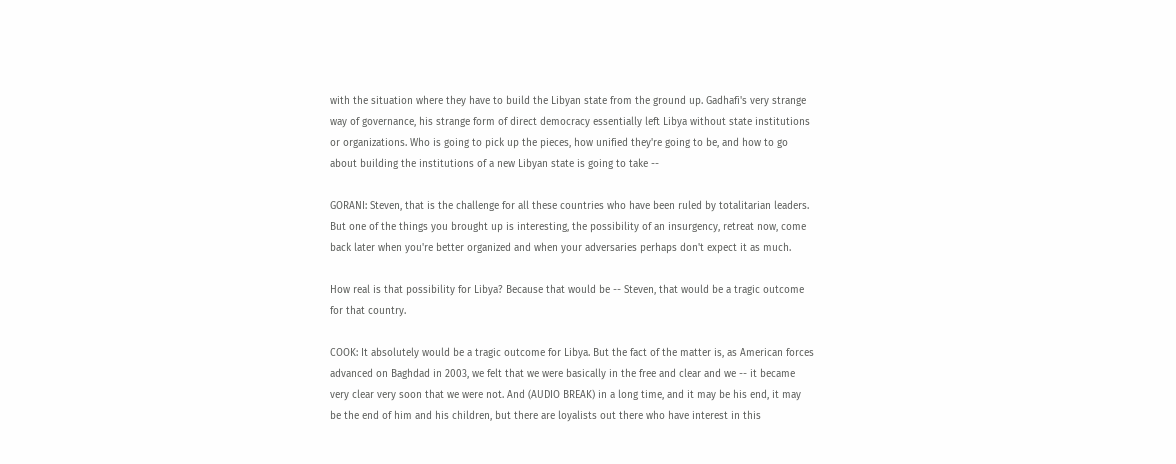with the situation where they have to build the Libyan state from the ground up. Gadhafi's very strange way of governance, his strange form of direct democracy essentially left Libya without state institutions or organizations. Who is going to pick up the pieces, how unified they're going to be, and how to go about building the institutions of a new Libyan state is going to take --

GORANI: Steven, that is the challenge for all these countries who have been ruled by totalitarian leaders. But one of the things you brought up is interesting, the possibility of an insurgency, retreat now, come back later when you're better organized and when your adversaries perhaps don't expect it as much.

How real is that possibility for Libya? Because that would be -- Steven, that would be a tragic outcome for that country.

COOK: It absolutely would be a tragic outcome for Libya. But the fact of the matter is, as American forces advanced on Baghdad in 2003, we felt that we were basically in the free and clear and we -- it became very clear very soon that we were not. And (AUDIO BREAK) in a long time, and it may be his end, it may be the end of him and his children, but there are loyalists out there who have interest in this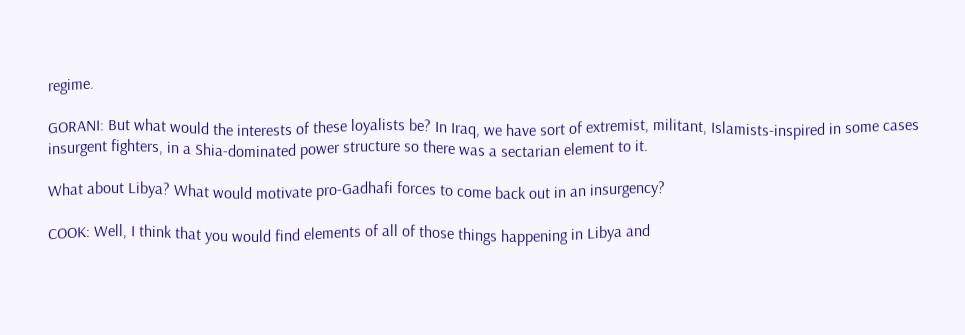regime.

GORANI: But what would the interests of these loyalists be? In Iraq, we have sort of extremist, militant, Islamists-inspired in some cases insurgent fighters, in a Shia-dominated power structure so there was a sectarian element to it.

What about Libya? What would motivate pro-Gadhafi forces to come back out in an insurgency?

COOK: Well, I think that you would find elements of all of those things happening in Libya and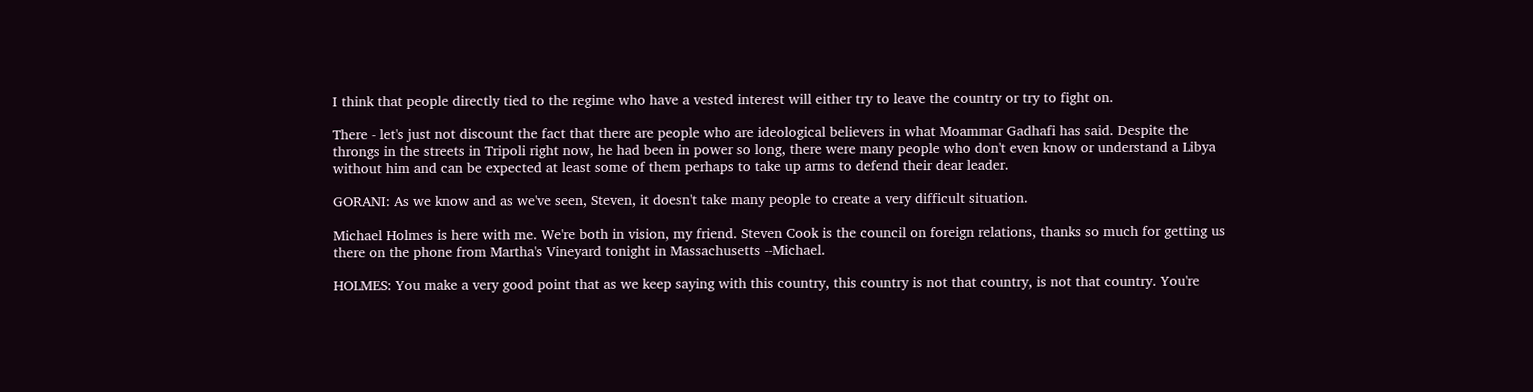I think that people directly tied to the regime who have a vested interest will either try to leave the country or try to fight on.

There - let's just not discount the fact that there are people who are ideological believers in what Moammar Gadhafi has said. Despite the throngs in the streets in Tripoli right now, he had been in power so long, there were many people who don't even know or understand a Libya without him and can be expected at least some of them perhaps to take up arms to defend their dear leader.

GORANI: As we know and as we've seen, Steven, it doesn't take many people to create a very difficult situation.

Michael Holmes is here with me. We're both in vision, my friend. Steven Cook is the council on foreign relations, thanks so much for getting us there on the phone from Martha's Vineyard tonight in Massachusetts --Michael.

HOLMES: You make a very good point that as we keep saying with this country, this country is not that country, is not that country. You're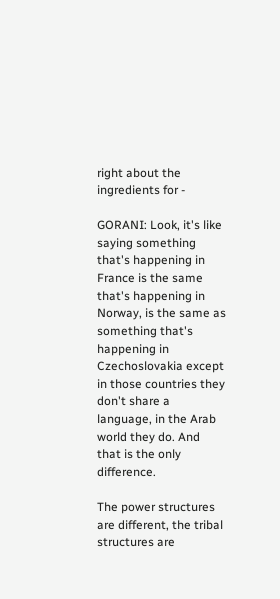right about the ingredients for -

GORANI: Look, it's like saying something that's happening in France is the same that's happening in Norway, is the same as something that's happening in Czechoslovakia except in those countries they don't share a language, in the Arab world they do. And that is the only difference.

The power structures are different, the tribal structures are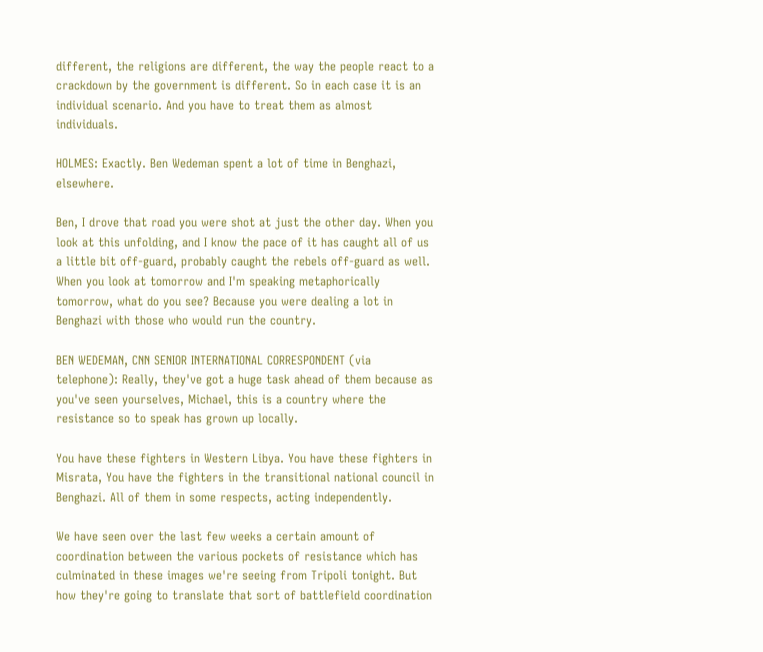different, the religions are different, the way the people react to a crackdown by the government is different. So in each case it is an individual scenario. And you have to treat them as almost individuals.

HOLMES: Exactly. Ben Wedeman spent a lot of time in Benghazi, elsewhere.

Ben, I drove that road you were shot at just the other day. When you look at this unfolding, and I know the pace of it has caught all of us a little bit off-guard, probably caught the rebels off-guard as well. When you look at tomorrow and I'm speaking metaphorically tomorrow, what do you see? Because you were dealing a lot in Benghazi with those who would run the country.

BEN WEDEMAN, CNN SENIOR INTERNATIONAL CORRESPONDENT (via telephone): Really, they've got a huge task ahead of them because as you've seen yourselves, Michael, this is a country where the resistance so to speak has grown up locally.

You have these fighters in Western Libya. You have these fighters in Misrata, You have the fighters in the transitional national council in Benghazi. All of them in some respects, acting independently.

We have seen over the last few weeks a certain amount of coordination between the various pockets of resistance which has culminated in these images we're seeing from Tripoli tonight. But how they're going to translate that sort of battlefield coordination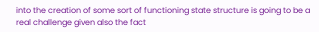into the creation of some sort of functioning state structure is going to be a real challenge given also the fact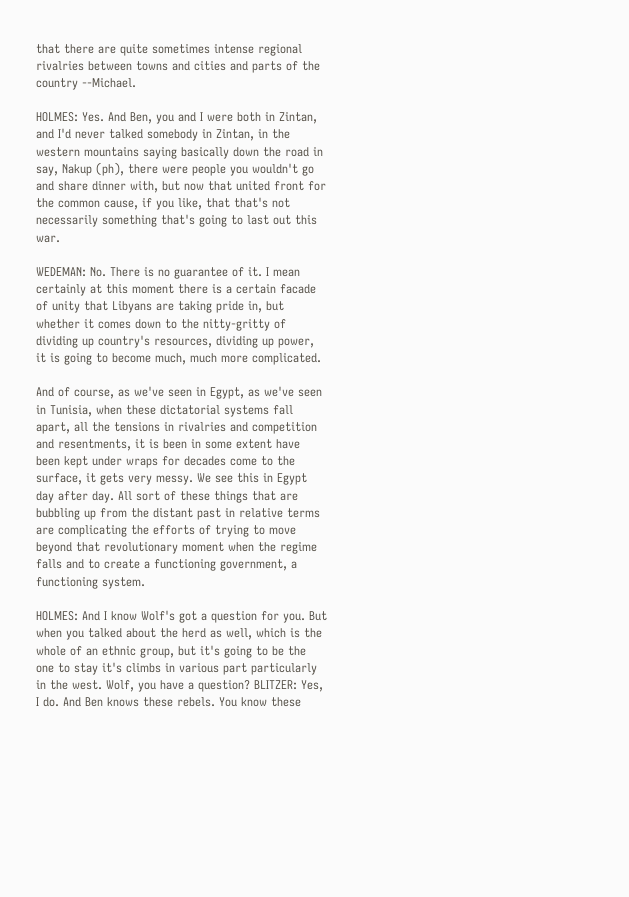that there are quite sometimes intense regional rivalries between towns and cities and parts of the country --Michael.

HOLMES: Yes. And Ben, you and I were both in Zintan, and I'd never talked somebody in Zintan, in the western mountains saying basically down the road in say, Nakup (ph), there were people you wouldn't go and share dinner with, but now that united front for the common cause, if you like, that that's not necessarily something that's going to last out this war.

WEDEMAN: No. There is no guarantee of it. I mean certainly at this moment there is a certain facade of unity that Libyans are taking pride in, but whether it comes down to the nitty-gritty of dividing up country's resources, dividing up power, it is going to become much, much more complicated.

And of course, as we've seen in Egypt, as we've seen in Tunisia, when these dictatorial systems fall apart, all the tensions in rivalries and competition and resentments, it is been in some extent have been kept under wraps for decades come to the surface, it gets very messy. We see this in Egypt day after day. All sort of these things that are bubbling up from the distant past in relative terms are complicating the efforts of trying to move beyond that revolutionary moment when the regime falls and to create a functioning government, a functioning system.

HOLMES: And I know Wolf's got a question for you. But when you talked about the herd as well, which is the whole of an ethnic group, but it's going to be the one to stay it's climbs in various part particularly in the west. Wolf, you have a question? BLITZER: Yes, I do. And Ben knows these rebels. You know these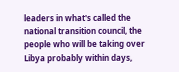leaders in what's called the national transition council, the people who will be taking over Libya probably within days,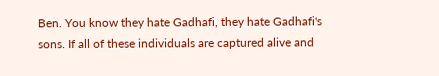Ben. You know they hate Gadhafi, they hate Gadhafi's sons. If all of these individuals are captured alive and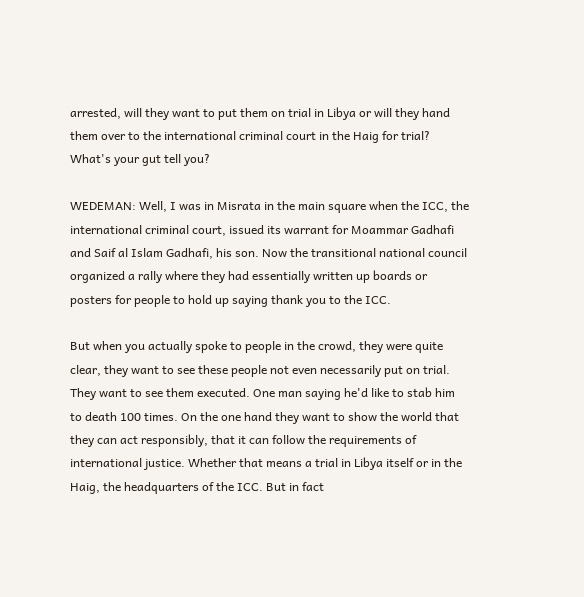arrested, will they want to put them on trial in Libya or will they hand them over to the international criminal court in the Haig for trial? What's your gut tell you?

WEDEMAN: Well, I was in Misrata in the main square when the ICC, the international criminal court, issued its warrant for Moammar Gadhafi and Saif al Islam Gadhafi, his son. Now the transitional national council organized a rally where they had essentially written up boards or posters for people to hold up saying thank you to the ICC.

But when you actually spoke to people in the crowd, they were quite clear, they want to see these people not even necessarily put on trial. They want to see them executed. One man saying he'd like to stab him to death 100 times. On the one hand they want to show the world that they can act responsibly, that it can follow the requirements of international justice. Whether that means a trial in Libya itself or in the Haig, the headquarters of the ICC. But in fact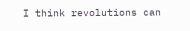I think revolutions can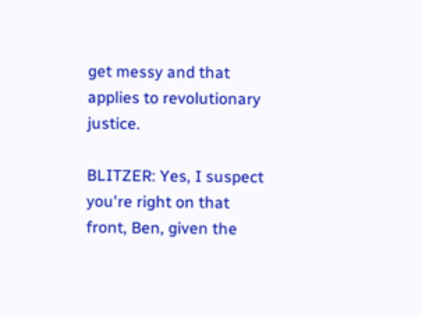get messy and that applies to revolutionary justice.

BLITZER: Yes, I suspect you're right on that front, Ben, given the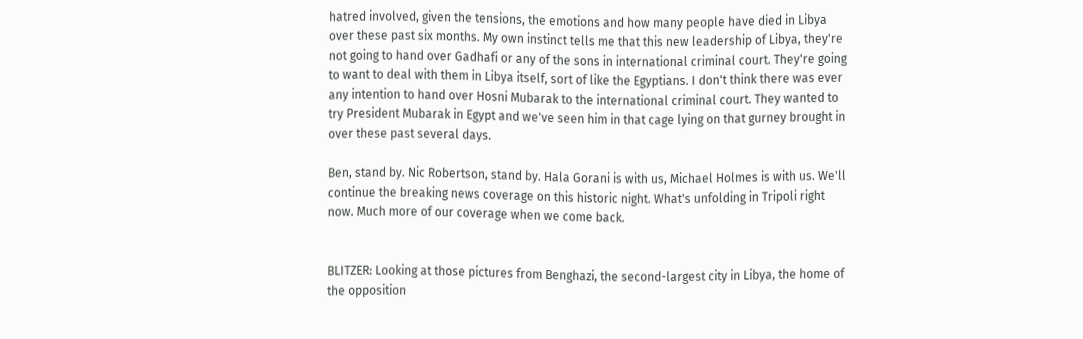hatred involved, given the tensions, the emotions and how many people have died in Libya over these past six months. My own instinct tells me that this new leadership of Libya, they're not going to hand over Gadhafi or any of the sons in international criminal court. They're going to want to deal with them in Libya itself, sort of like the Egyptians. I don't think there was ever any intention to hand over Hosni Mubarak to the international criminal court. They wanted to try President Mubarak in Egypt and we've seen him in that cage lying on that gurney brought in over these past several days.

Ben, stand by. Nic Robertson, stand by. Hala Gorani is with us, Michael Holmes is with us. We'll continue the breaking news coverage on this historic night. What's unfolding in Tripoli right now. Much more of our coverage when we come back.


BLITZER: Looking at those pictures from Benghazi, the second-largest city in Libya, the home of the opposition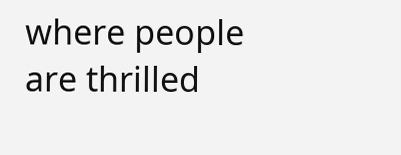where people are thrilled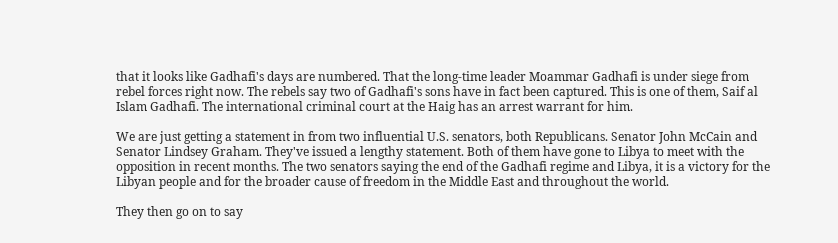that it looks like Gadhafi's days are numbered. That the long-time leader Moammar Gadhafi is under siege from rebel forces right now. The rebels say two of Gadhafi's sons have in fact been captured. This is one of them, Saif al Islam Gadhafi. The international criminal court at the Haig has an arrest warrant for him.

We are just getting a statement in from two influential U.S. senators, both Republicans. Senator John McCain and Senator Lindsey Graham. They've issued a lengthy statement. Both of them have gone to Libya to meet with the opposition in recent months. The two senators saying the end of the Gadhafi regime and Libya, it is a victory for the Libyan people and for the broader cause of freedom in the Middle East and throughout the world.

They then go on to say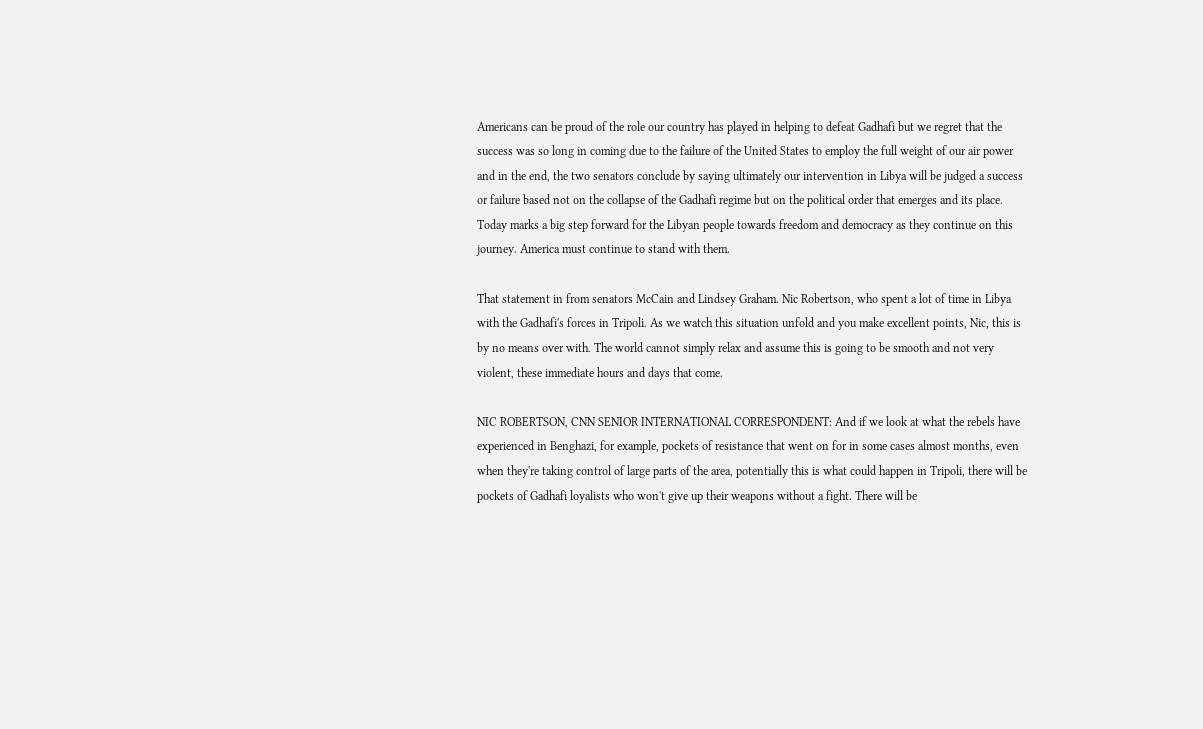Americans can be proud of the role our country has played in helping to defeat Gadhafi but we regret that the success was so long in coming due to the failure of the United States to employ the full weight of our air power and in the end, the two senators conclude by saying ultimately our intervention in Libya will be judged a success or failure based not on the collapse of the Gadhafi regime but on the political order that emerges and its place. Today marks a big step forward for the Libyan people towards freedom and democracy as they continue on this journey. America must continue to stand with them.

That statement in from senators McCain and Lindsey Graham. Nic Robertson, who spent a lot of time in Libya with the Gadhafi's forces in Tripoli. As we watch this situation unfold and you make excellent points, Nic, this is by no means over with. The world cannot simply relax and assume this is going to be smooth and not very violent, these immediate hours and days that come.

NIC ROBERTSON, CNN SENIOR INTERNATIONAL CORRESPONDENT: And if we look at what the rebels have experienced in Benghazi, for example, pockets of resistance that went on for in some cases almost months, even when they're taking control of large parts of the area, potentially this is what could happen in Tripoli, there will be pockets of Gadhafi loyalists who won't give up their weapons without a fight. There will be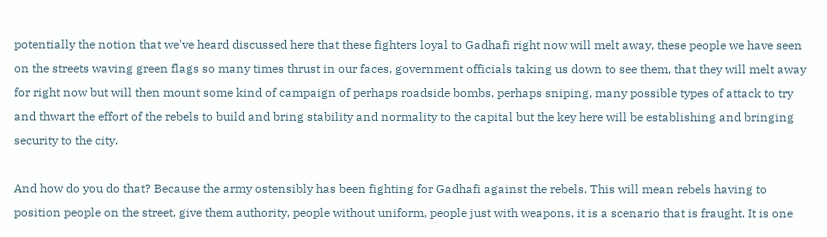potentially the notion that we've heard discussed here that these fighters loyal to Gadhafi right now will melt away, these people we have seen on the streets waving green flags so many times thrust in our faces, government officials taking us down to see them, that they will melt away for right now but will then mount some kind of campaign of perhaps roadside bombs, perhaps sniping, many possible types of attack to try and thwart the effort of the rebels to build and bring stability and normality to the capital but the key here will be establishing and bringing security to the city.

And how do you do that? Because the army ostensibly has been fighting for Gadhafi against the rebels. This will mean rebels having to position people on the street, give them authority, people without uniform, people just with weapons, it is a scenario that is fraught. It is one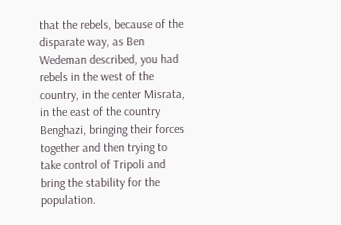that the rebels, because of the disparate way, as Ben Wedeman described, you had rebels in the west of the country, in the center Misrata, in the east of the country Benghazi, bringing their forces together and then trying to take control of Tripoli and bring the stability for the population.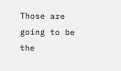Those are going to be the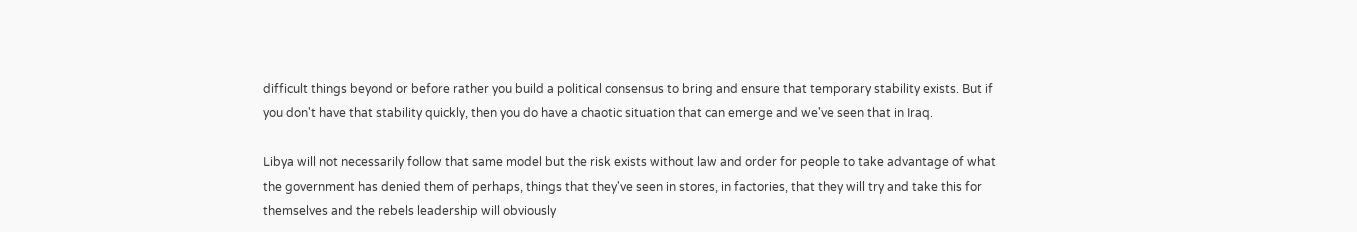difficult things beyond or before rather you build a political consensus to bring and ensure that temporary stability exists. But if you don't have that stability quickly, then you do have a chaotic situation that can emerge and we've seen that in Iraq.

Libya will not necessarily follow that same model but the risk exists without law and order for people to take advantage of what the government has denied them of perhaps, things that they've seen in stores, in factories, that they will try and take this for themselves and the rebels leadership will obviously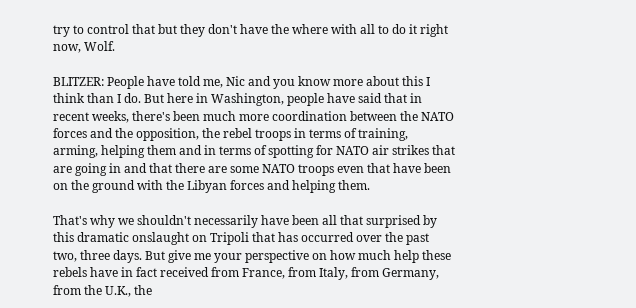try to control that but they don't have the where with all to do it right now, Wolf.

BLITZER: People have told me, Nic and you know more about this I think than I do. But here in Washington, people have said that in recent weeks, there's been much more coordination between the NATO forces and the opposition, the rebel troops in terms of training, arming, helping them and in terms of spotting for NATO air strikes that are going in and that there are some NATO troops even that have been on the ground with the Libyan forces and helping them.

That's why we shouldn't necessarily have been all that surprised by this dramatic onslaught on Tripoli that has occurred over the past two, three days. But give me your perspective on how much help these rebels have in fact received from France, from Italy, from Germany, from the U.K., the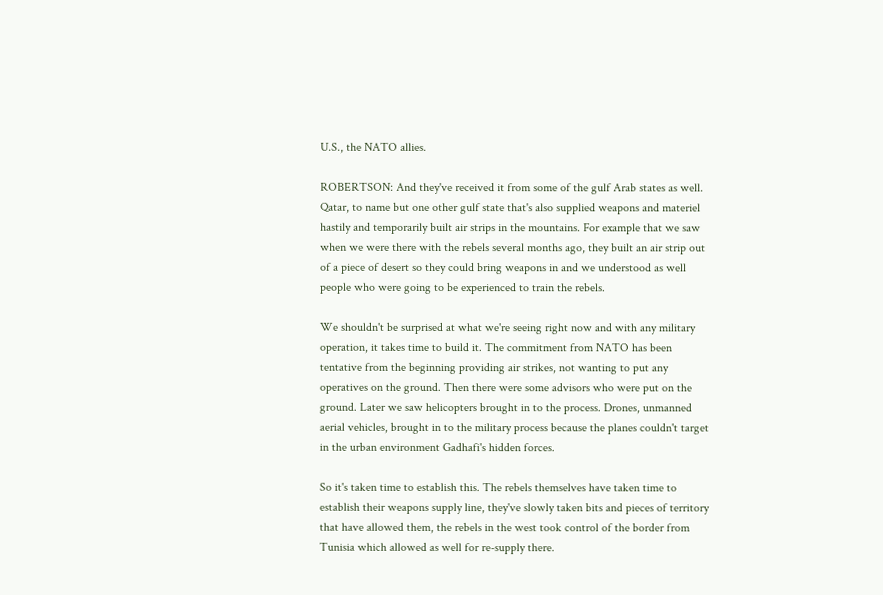U.S., the NATO allies.

ROBERTSON: And they've received it from some of the gulf Arab states as well. Qatar, to name but one other gulf state that's also supplied weapons and materiel hastily and temporarily built air strips in the mountains. For example that we saw when we were there with the rebels several months ago, they built an air strip out of a piece of desert so they could bring weapons in and we understood as well people who were going to be experienced to train the rebels.

We shouldn't be surprised at what we're seeing right now and with any military operation, it takes time to build it. The commitment from NATO has been tentative from the beginning providing air strikes, not wanting to put any operatives on the ground. Then there were some advisors who were put on the ground. Later we saw helicopters brought in to the process. Drones, unmanned aerial vehicles, brought in to the military process because the planes couldn't target in the urban environment Gadhafi's hidden forces.

So it's taken time to establish this. The rebels themselves have taken time to establish their weapons supply line, they've slowly taken bits and pieces of territory that have allowed them, the rebels in the west took control of the border from Tunisia which allowed as well for re-supply there.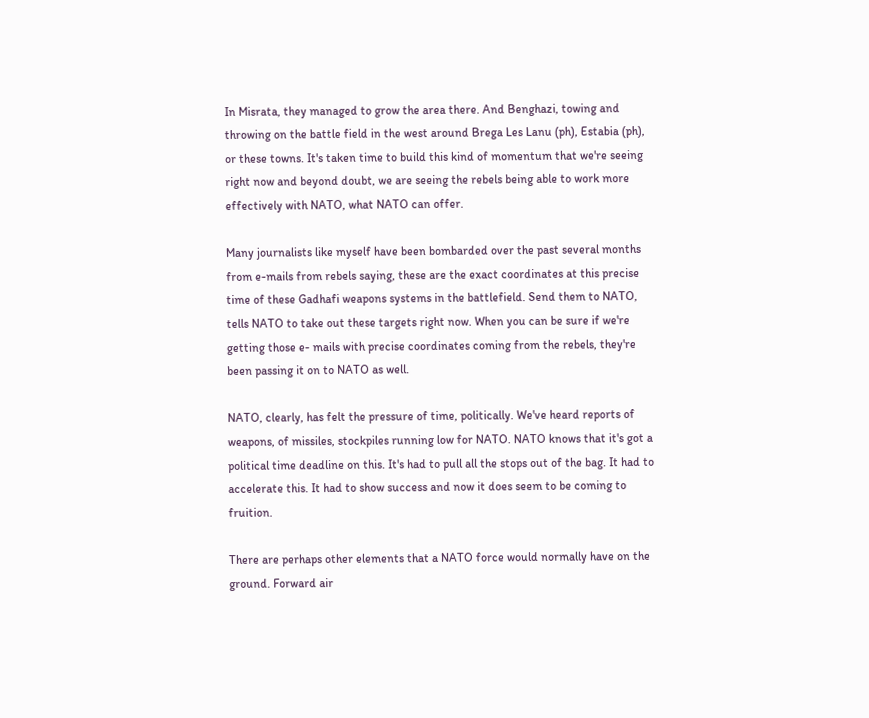In Misrata, they managed to grow the area there. And Benghazi, towing and throwing on the battle field in the west around Brega Les Lanu (ph), Estabia (ph), or these towns. It's taken time to build this kind of momentum that we're seeing right now and beyond doubt, we are seeing the rebels being able to work more effectively with NATO, what NATO can offer.

Many journalists like myself have been bombarded over the past several months from e-mails from rebels saying, these are the exact coordinates at this precise time of these Gadhafi weapons systems in the battlefield. Send them to NATO, tells NATO to take out these targets right now. When you can be sure if we're getting those e- mails with precise coordinates coming from the rebels, they're been passing it on to NATO as well.

NATO, clearly, has felt the pressure of time, politically. We've heard reports of weapons, of missiles, stockpiles running low for NATO. NATO knows that it's got a political time deadline on this. It's had to pull all the stops out of the bag. It had to accelerate this. It had to show success and now it does seem to be coming to fruition.

There are perhaps other elements that a NATO force would normally have on the ground. Forward air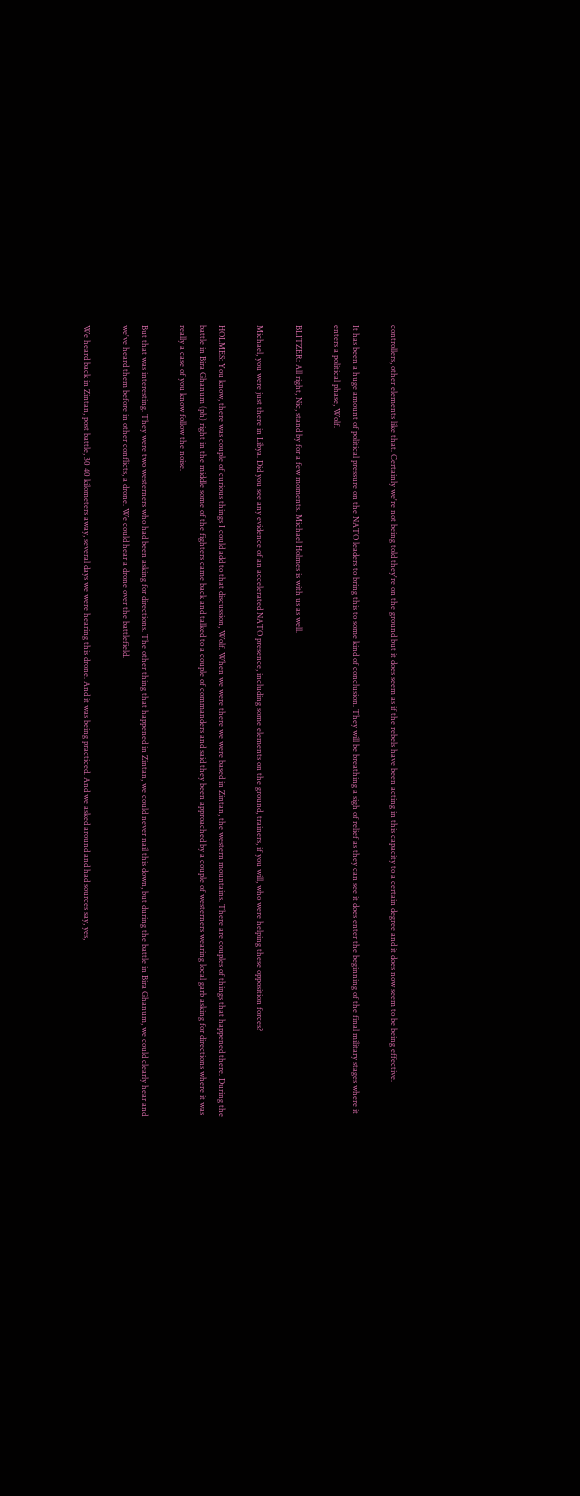controllers, other elements like that. Certainly we're not being told they're on the ground but it does seem as if the rebels have been acting in this capacity to a certain degree and it does now seem to be being effective.

It has been a huge amount of political pressure on the NATO leaders to bring this to some kind of conclusion. They will be breathing a sigh of relief as they can see it does enter the beginning of the final military stages where it enters a political phase, Wolf.

BLITZER: All right, Nic, stand by for a few moments. Michael Holmes is with us as well.

Michael, you were just there in Libya. Did you see any evidence of an accelerated NATO presence, including some elements on the ground, trainers, if you will, who were helping these opposition forces?

HOLMES: You know, there was couple of curious things I could add to that discussion, Wolf. When we were there we were based in Zintan, the western mountains. There are couples of things that happened there. During the battle in Bira Ghanum (ph) right in the middle some of the fighters came back and talked to a couple of commanders and said they been approached by a couple of westerners wearing local garb asking for directions where it was really a case of you know follow the noise.

But that was interesting. They were two westerners who had been asking for directions. The other thing that happened in Zintan, we could never nail this down, but during the battle in Bira Ghanum, we could clearly hear and we've heard them before in other conflicts, a drone. We could hear a drone over the battlefield.

We heard back in Zintan, post battle, 30 40 kilometers away, several days we were hearing this drone. And it was being practiced. And we asked around and had sources say, yes,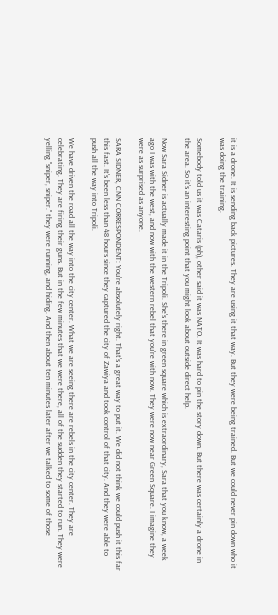it is a drone. It is sending back pictures. They are using it that way. But they were being trained. But we could never pin down who it was doing the training.

Somebody told us it was Cataris (ph), other said it was NATO. It was hard to pin the story down. But there was certainly a drone in the area. So it's an interesting point that you might look about outside direct help.

Now Sara Sidner is actually made it in the Tripoli. She's there in green square which is extraordinary, Sara that you know, a week ago I was with the west, and now with the western rebel that you're with now. They were now near Green Square. I imagine they were as surprised as anyone.

SARA SIDNER, CNN CORRESPONDENT: You're absolutely right. That's a great way to put it. We did not think we could push it this far this fast. It's been less than 48 hours since they captured the city of Zawiya and took control of that city. And they were able to push all the way into Tripoli.

We have driven the road all the way into the city center. What we are seeing there are rebels in the city center. They are celebrating. They are firing their guns. But in the few minutes that we were there, all of the sudden they started to run. They were yelling "sniper, sniper." they were running, and hiding. And then about ten minutes later after we talked to some of those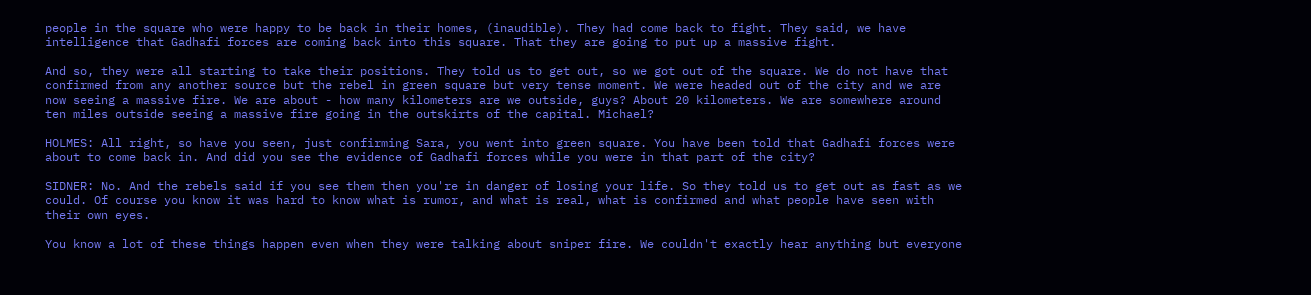people in the square who were happy to be back in their homes, (inaudible). They had come back to fight. They said, we have intelligence that Gadhafi forces are coming back into this square. That they are going to put up a massive fight.

And so, they were all starting to take their positions. They told us to get out, so we got out of the square. We do not have that confirmed from any another source but the rebel in green square but very tense moment. We were headed out of the city and we are now seeing a massive fire. We are about - how many kilometers are we outside, guys? About 20 kilometers. We are somewhere around ten miles outside seeing a massive fire going in the outskirts of the capital. Michael?

HOLMES: All right, so have you seen, just confirming Sara, you went into green square. You have been told that Gadhafi forces were about to come back in. And did you see the evidence of Gadhafi forces while you were in that part of the city?

SIDNER: No. And the rebels said if you see them then you're in danger of losing your life. So they told us to get out as fast as we could. Of course you know it was hard to know what is rumor, and what is real, what is confirmed and what people have seen with their own eyes.

You know a lot of these things happen even when they were talking about sniper fire. We couldn't exactly hear anything but everyone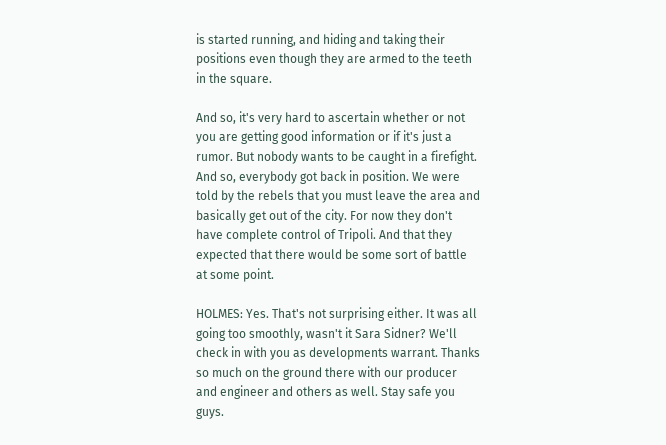is started running, and hiding and taking their positions even though they are armed to the teeth in the square.

And so, it's very hard to ascertain whether or not you are getting good information or if it's just a rumor. But nobody wants to be caught in a firefight. And so, everybody got back in position. We were told by the rebels that you must leave the area and basically get out of the city. For now they don't have complete control of Tripoli. And that they expected that there would be some sort of battle at some point.

HOLMES: Yes. That's not surprising either. It was all going too smoothly, wasn't it Sara Sidner? We'll check in with you as developments warrant. Thanks so much on the ground there with our producer and engineer and others as well. Stay safe you guys.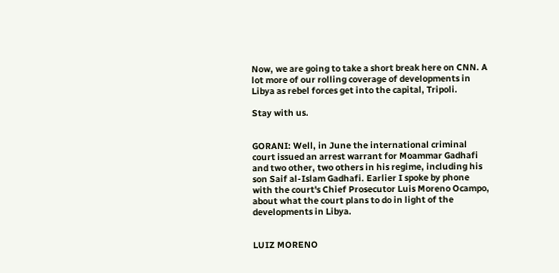Now, we are going to take a short break here on CNN. A lot more of our rolling coverage of developments in Libya as rebel forces get into the capital, Tripoli.

Stay with us.


GORANI: Well, in June the international criminal court issued an arrest warrant for Moammar Gadhafi and two other, two others in his regime, including his son Saif al-Islam Gadhafi. Earlier I spoke by phone with the court's Chief Prosecutor Luis Moreno Ocampo, about what the court plans to do in light of the developments in Libya.


LUIZ MORENO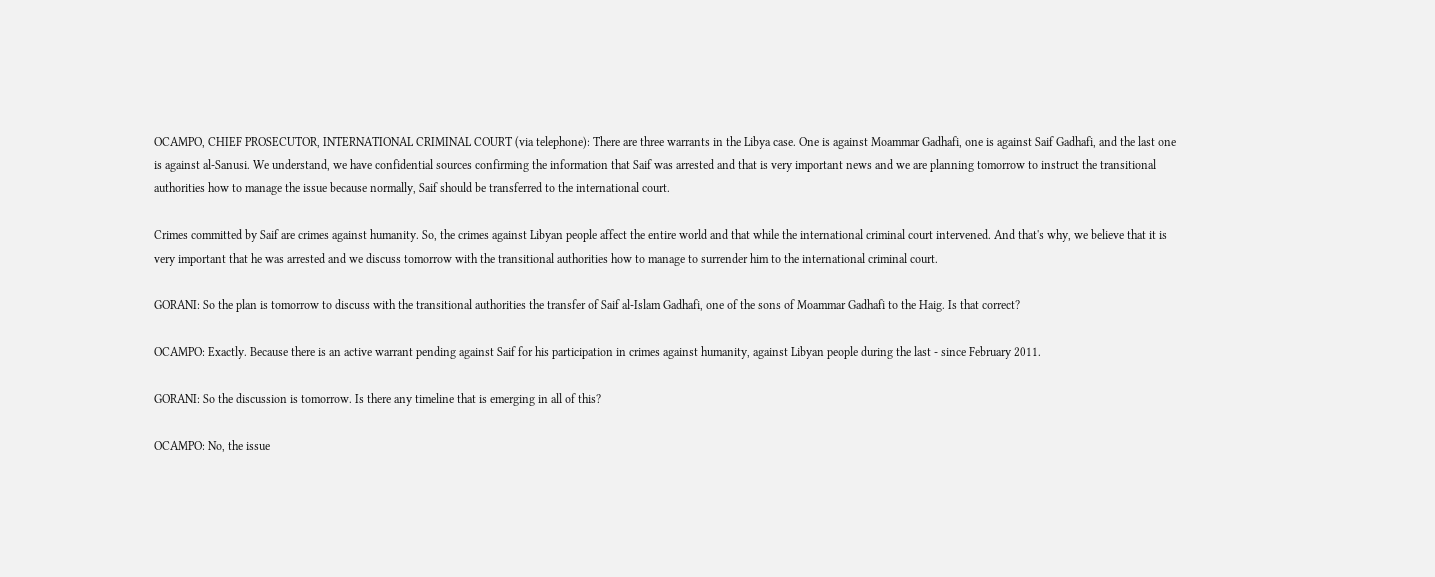OCAMPO, CHIEF PROSECUTOR, INTERNATIONAL CRIMINAL COURT (via telephone): There are three warrants in the Libya case. One is against Moammar Gadhafi, one is against Saif Gadhafi, and the last one is against al-Sanusi. We understand, we have confidential sources confirming the information that Saif was arrested and that is very important news and we are planning tomorrow to instruct the transitional authorities how to manage the issue because normally, Saif should be transferred to the international court.

Crimes committed by Saif are crimes against humanity. So, the crimes against Libyan people affect the entire world and that while the international criminal court intervened. And that's why, we believe that it is very important that he was arrested and we discuss tomorrow with the transitional authorities how to manage to surrender him to the international criminal court.

GORANI: So the plan is tomorrow to discuss with the transitional authorities the transfer of Saif al-Islam Gadhafi, one of the sons of Moammar Gadhafi to the Haig. Is that correct?

OCAMPO: Exactly. Because there is an active warrant pending against Saif for his participation in crimes against humanity, against Libyan people during the last - since February 2011.

GORANI: So the discussion is tomorrow. Is there any timeline that is emerging in all of this?

OCAMPO: No, the issue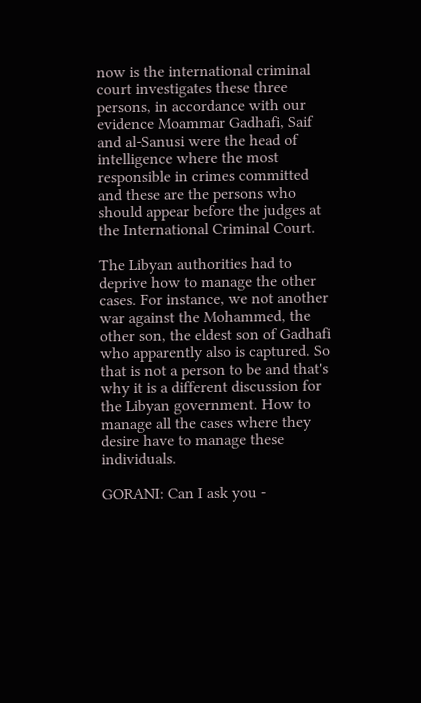now is the international criminal court investigates these three persons, in accordance with our evidence Moammar Gadhafi, Saif and al-Sanusi were the head of intelligence where the most responsible in crimes committed and these are the persons who should appear before the judges at the International Criminal Court.

The Libyan authorities had to deprive how to manage the other cases. For instance, we not another war against the Mohammed, the other son, the eldest son of Gadhafi who apparently also is captured. So that is not a person to be and that's why it is a different discussion for the Libyan government. How to manage all the cases where they desire have to manage these individuals.

GORANI: Can I ask you -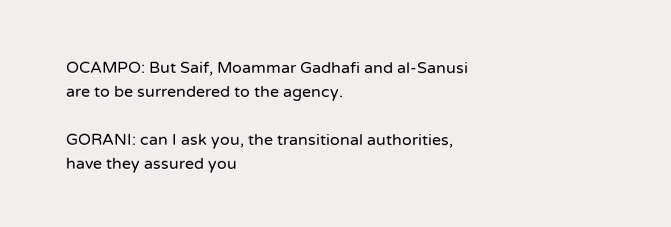OCAMPO: But Saif, Moammar Gadhafi and al-Sanusi are to be surrendered to the agency.

GORANI: can I ask you, the transitional authorities, have they assured you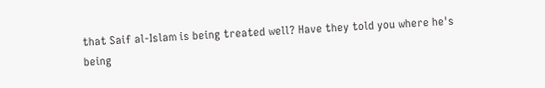that Saif al-Islam is being treated well? Have they told you where he's being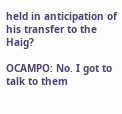held in anticipation of his transfer to the Haig?

OCAMPO: No. I got to talk to them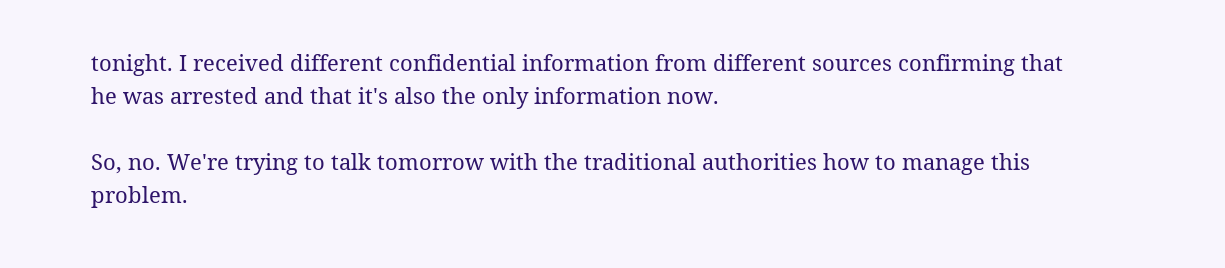tonight. I received different confidential information from different sources confirming that he was arrested and that it's also the only information now.

So, no. We're trying to talk tomorrow with the traditional authorities how to manage this problem.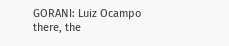GORANI: Luiz Ocampo there, the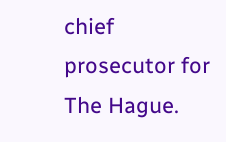chief prosecutor for The Hague.